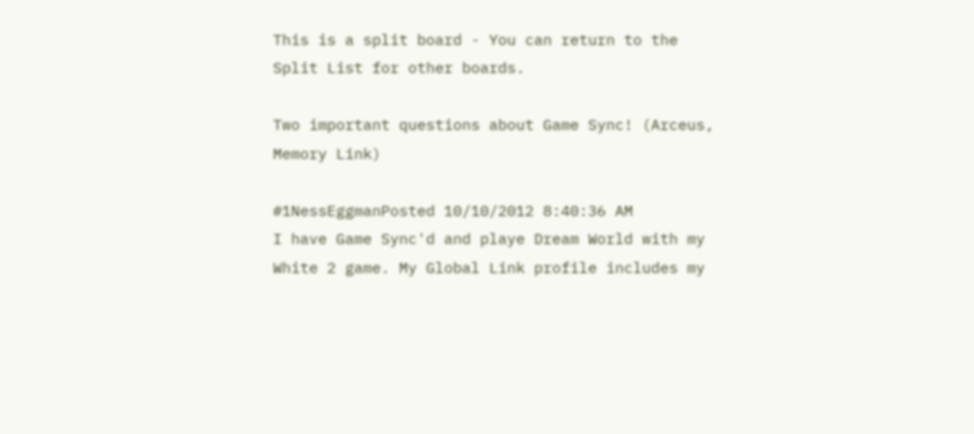This is a split board - You can return to the Split List for other boards.

Two important questions about Game Sync! (Arceus, Memory Link)

#1NessEggmanPosted 10/10/2012 8:40:36 AM
I have Game Sync'd and playe Dream World with my White 2 game. My Global Link profile includes my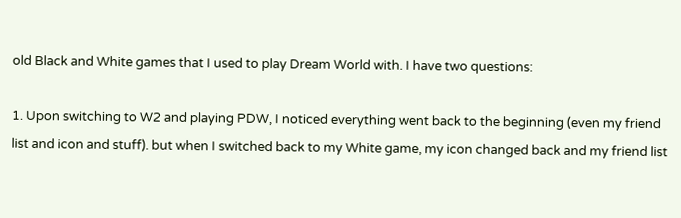old Black and White games that I used to play Dream World with. I have two questions:

1. Upon switching to W2 and playing PDW, I noticed everything went back to the beginning (even my friend list and icon and stuff). but when I switched back to my White game, my icon changed back and my friend list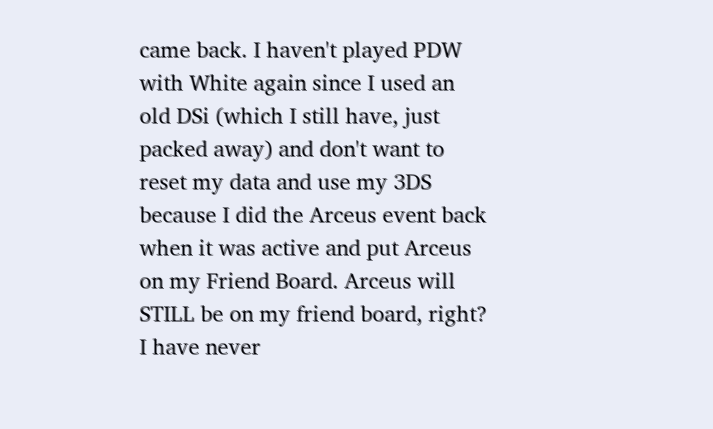came back. I haven't played PDW with White again since I used an old DSi (which I still have, just packed away) and don't want to reset my data and use my 3DS because I did the Arceus event back when it was active and put Arceus on my Friend Board. Arceus will STILL be on my friend board, right? I have never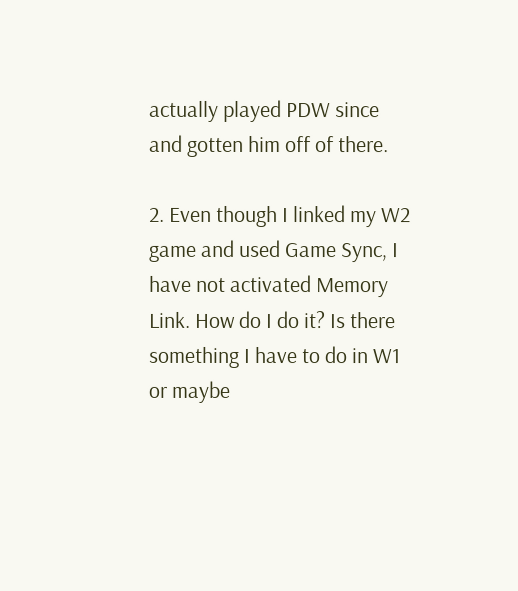actually played PDW since and gotten him off of there.

2. Even though I linked my W2 game and used Game Sync, I have not activated Memory Link. How do I do it? Is there something I have to do in W1 or maybe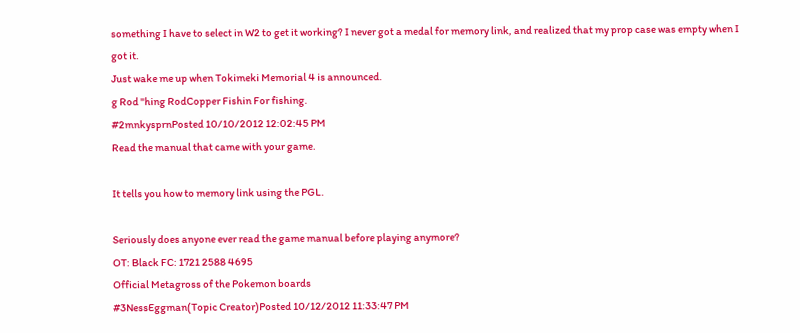something I have to select in W2 to get it working? I never got a medal for memory link, and realized that my prop case was empty when I got it.
Just wake me up when Tokimeki Memorial 4 is announced.
g Rod "hing RodCopper Fishin For fishing.
#2mnkysprnPosted 10/10/2012 12:02:45 PM
Read the manual that came with your game.

It tells you how to memory link using the PGL.

Seriously does anyone ever read the game manual before playing anymore?
OT: Black FC: 1721 2588 4695
Official Metagross of the Pokemon boards
#3NessEggman(Topic Creator)Posted 10/12/2012 11:33:47 PM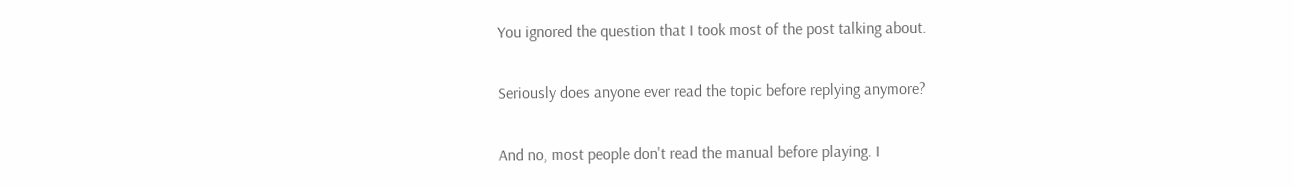You ignored the question that I took most of the post talking about.

Seriously does anyone ever read the topic before replying anymore?

And no, most people don't read the manual before playing. I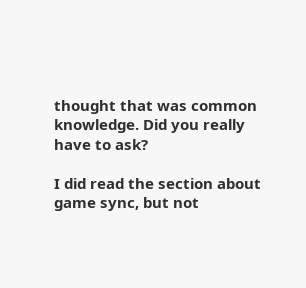thought that was common knowledge. Did you really have to ask?

I did read the section about game sync, but not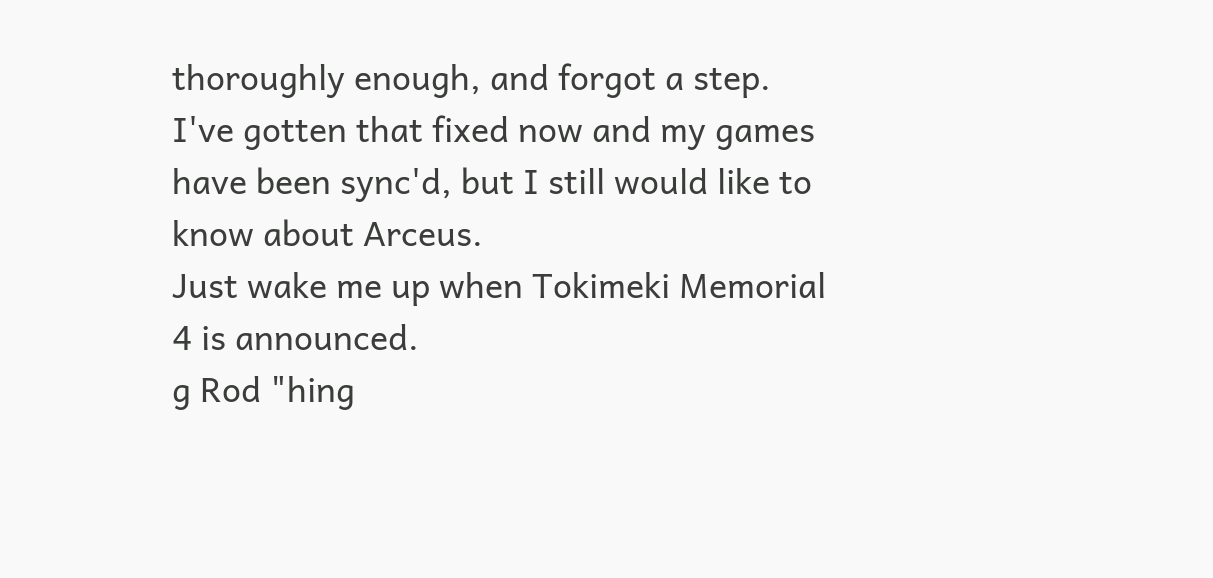thoroughly enough, and forgot a step. I've gotten that fixed now and my games have been sync'd, but I still would like to know about Arceus.
Just wake me up when Tokimeki Memorial 4 is announced.
g Rod "hing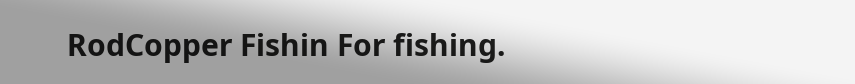RodCopper Fishin For fishing.